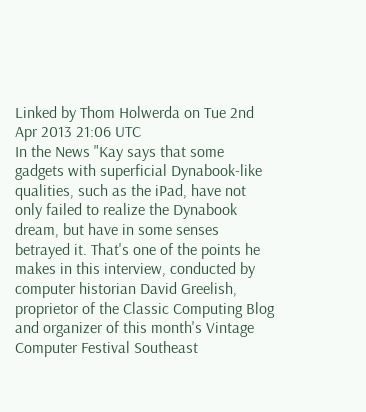Linked by Thom Holwerda on Tue 2nd Apr 2013 21:06 UTC
In the News "Kay says that some gadgets with superficial Dynabook-like qualities, such as the iPad, have not only failed to realize the Dynabook dream, but have in some senses betrayed it. That's one of the points he makes in this interview, conducted by computer historian David Greelish, proprietor of the Classic Computing Blog and organizer of this month's Vintage Computer Festival Southeast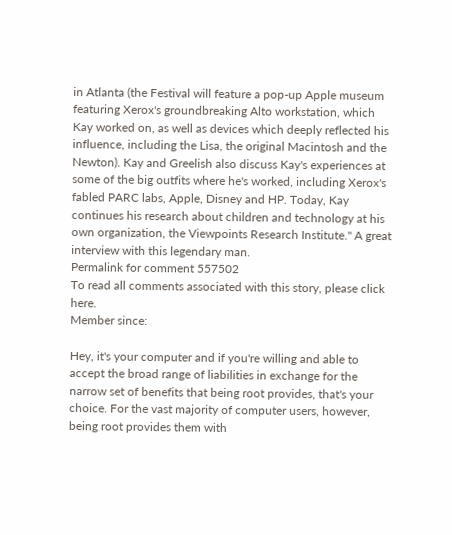in Atlanta (the Festival will feature a pop-up Apple museum featuring Xerox's groundbreaking Alto workstation, which Kay worked on, as well as devices which deeply reflected his influence, including the Lisa, the original Macintosh and the Newton). Kay and Greelish also discuss Kay's experiences at some of the big outfits where he's worked, including Xerox's fabled PARC labs, Apple, Disney and HP. Today, Kay continues his research about children and technology at his own organization, the Viewpoints Research Institute." A great interview with this legendary man.
Permalink for comment 557502
To read all comments associated with this story, please click here.
Member since:

Hey, it's your computer and if you're willing and able to accept the broad range of liabilities in exchange for the narrow set of benefits that being root provides, that's your choice. For the vast majority of computer users, however, being root provides them with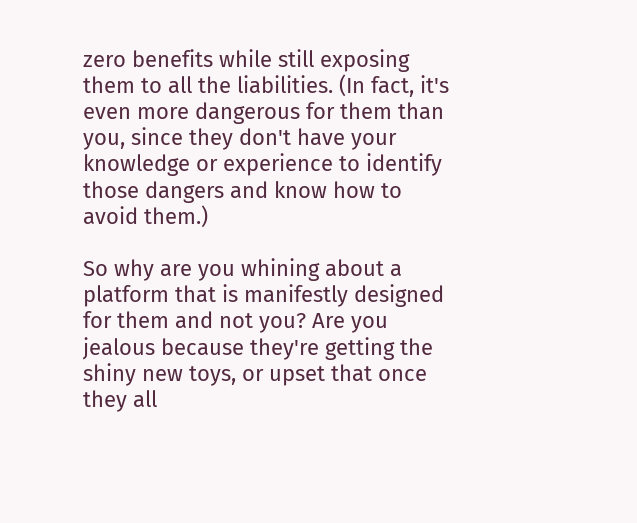zero benefits while still exposing them to all the liabilities. (In fact, it's even more dangerous for them than you, since they don't have your knowledge or experience to identify those dangers and know how to avoid them.)

So why are you whining about a platform that is manifestly designed for them and not you? Are you jealous because they're getting the shiny new toys, or upset that once they all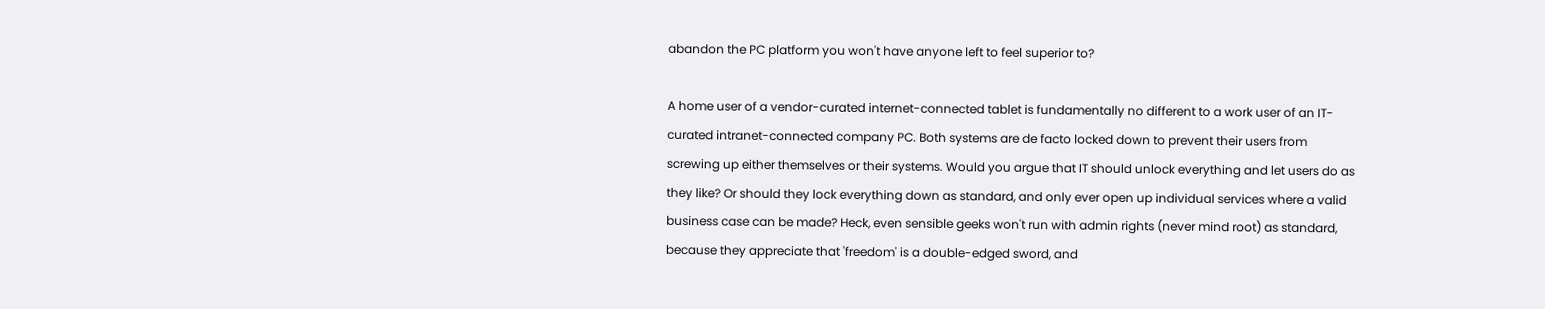abandon the PC platform you won't have anyone left to feel superior to?

A home user of a vendor-curated internet-connected tablet is fundamentally no different to a work user of an IT-curated intranet-connected company PC. Both systems are de facto locked down to prevent their users from screwing up either themselves or their systems. Would you argue that IT should unlock everything and let users do as they like? Or should they lock everything down as standard, and only ever open up individual services where a valid business case can be made? Heck, even sensible geeks won't run with admin rights (never mind root) as standard, because they appreciate that 'freedom' is a double-edged sword, and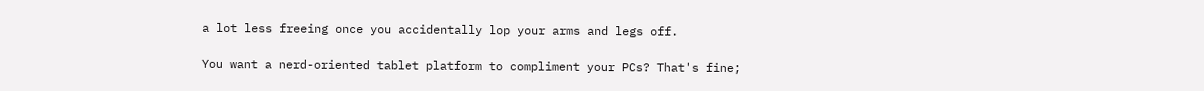a lot less freeing once you accidentally lop your arms and legs off.

You want a nerd-oriented tablet platform to compliment your PCs? That's fine;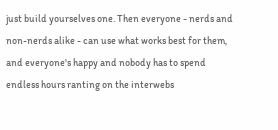just build yourselves one. Then everyone - nerds and non-nerds alike - can use what works best for them, and everyone's happy and nobody has to spend endless hours ranting on the interwebs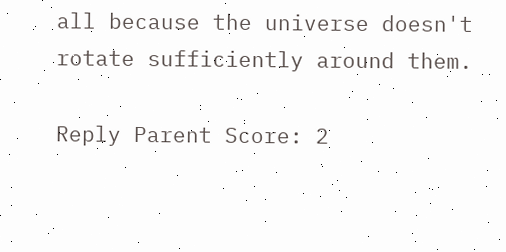all because the universe doesn't rotate sufficiently around them.

Reply Parent Score: 2